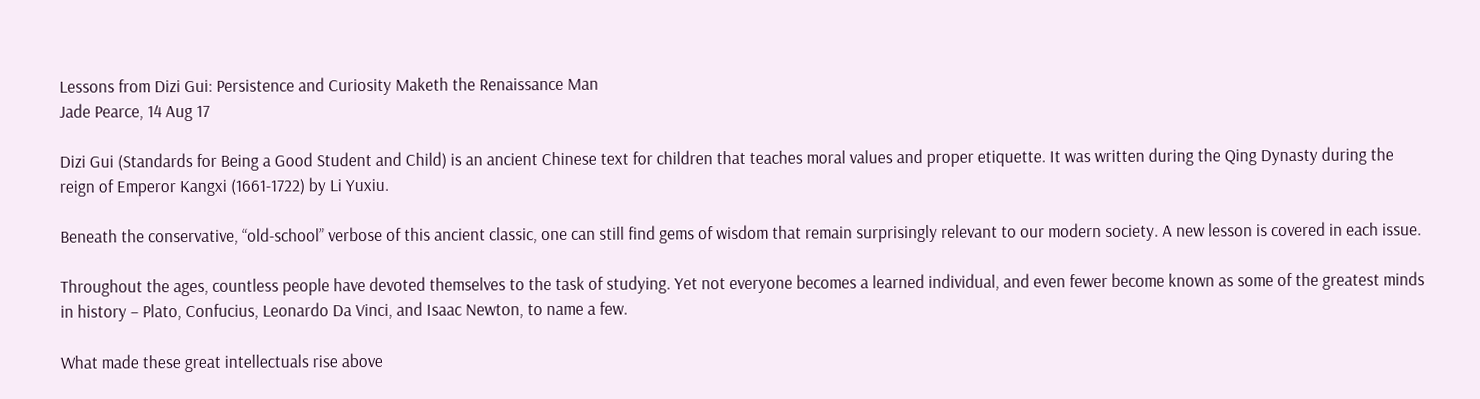Lessons from Dizi Gui: Persistence and Curiosity Maketh the Renaissance Man
Jade Pearce, 14 Aug 17

Dizi Gui (Standards for Being a Good Student and Child) is an ancient Chinese text for children that teaches moral values and proper etiquette. It was written during the Qing Dynasty during the reign of Emperor Kangxi (1661-1722) by Li Yuxiu.

Beneath the conservative, “old-school” verbose of this ancient classic, one can still find gems of wisdom that remain surprisingly relevant to our modern society. A new lesson is covered in each issue.

Throughout the ages, countless people have devoted themselves to the task of studying. Yet not everyone becomes a learned individual, and even fewer become known as some of the greatest minds in history – Plato, Confucius, Leonardo Da Vinci, and Isaac Newton, to name a few.

What made these great intellectuals rise above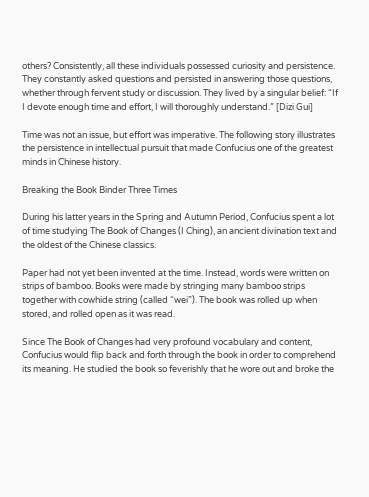others? Consistently, all these individuals possessed curiosity and persistence. They constantly asked questions and persisted in answering those questions, whether through fervent study or discussion. They lived by a singular belief: “If I devote enough time and effort, I will thoroughly understand.” [Dizi Gui]

Time was not an issue, but effort was imperative. The following story illustrates the persistence in intellectual pursuit that made Confucius one of the greatest minds in Chinese history.

Breaking the Book Binder Three Times

During his latter years in the Spring and Autumn Period, Confucius spent a lot of time studying The Book of Changes (I Ching), an ancient divination text and the oldest of the Chinese classics.

Paper had not yet been invented at the time. Instead, words were written on strips of bamboo. Books were made by stringing many bamboo strips together with cowhide string (called “wei”). The book was rolled up when stored, and rolled open as it was read.

Since The Book of Changes had very profound vocabulary and content, Confucius would flip back and forth through the book in order to comprehend its meaning. He studied the book so feverishly that he wore out and broke the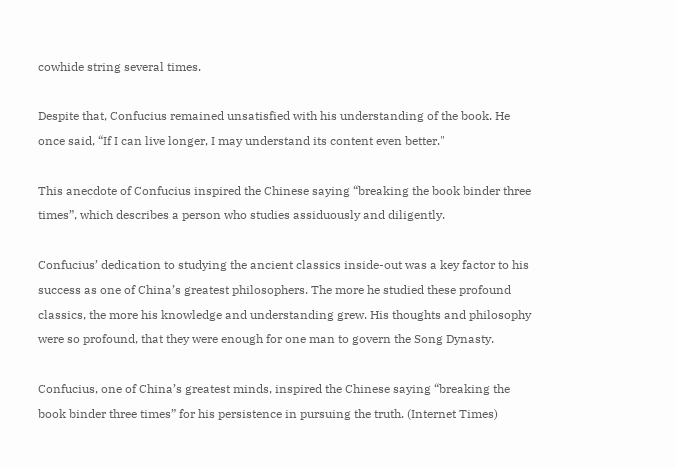cowhide string several times.

Despite that, Confucius remained unsatisfied with his understanding of the book. He once said, “If I can live longer, I may understand its content even better."

This anecdote of Confucius inspired the Chinese saying “breaking the book binder three times”, which describes a person who studies assiduously and diligently.

Confucius’ dedication to studying the ancient classics inside-out was a key factor to his success as one of China’s greatest philosophers. The more he studied these profound classics, the more his knowledge and understanding grew. His thoughts and philosophy were so profound, that they were enough for one man to govern the Song Dynasty.

Confucius, one of China’s greatest minds, inspired the Chinese saying “breaking the book binder three times” for his persistence in pursuing the truth. (Internet Times)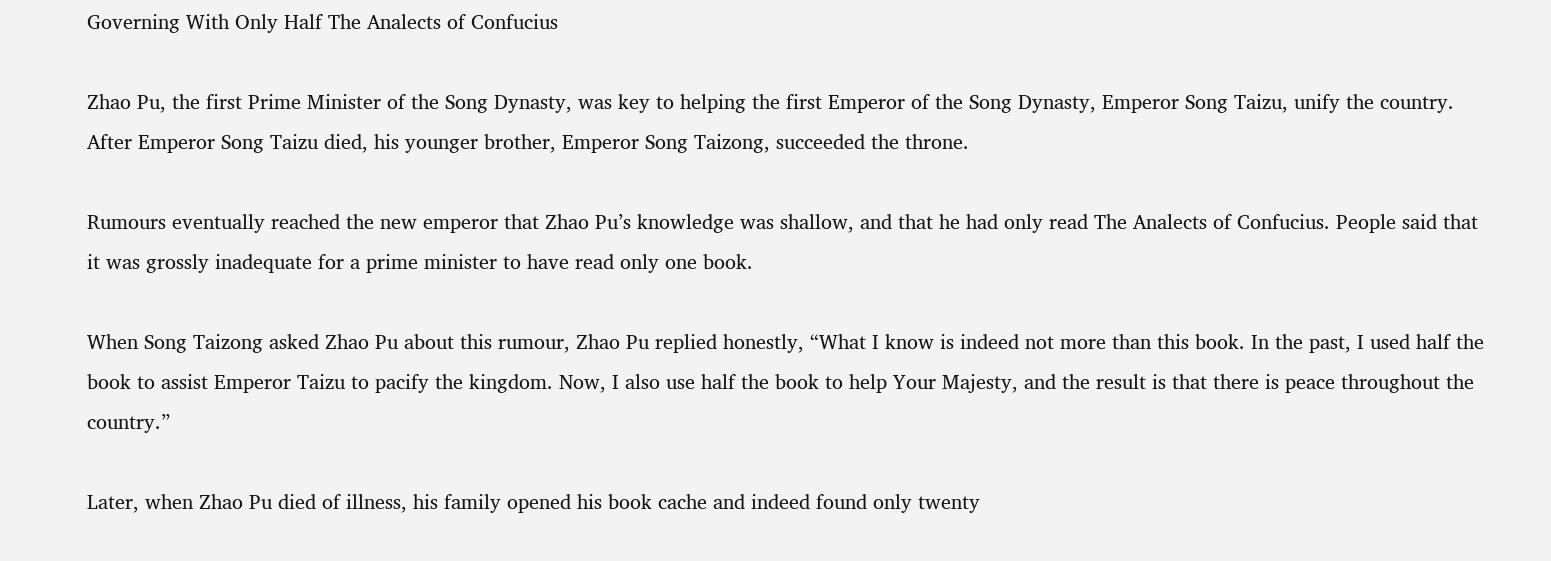Governing With Only Half The Analects of Confucius

Zhao Pu, the first Prime Minister of the Song Dynasty, was key to helping the first Emperor of the Song Dynasty, Emperor Song Taizu, unify the country. After Emperor Song Taizu died, his younger brother, Emperor Song Taizong, succeeded the throne.

Rumours eventually reached the new emperor that Zhao Pu’s knowledge was shallow, and that he had only read The Analects of Confucius. People said that it was grossly inadequate for a prime minister to have read only one book.

When Song Taizong asked Zhao Pu about this rumour, Zhao Pu replied honestly, “What I know is indeed not more than this book. In the past, I used half the book to assist Emperor Taizu to pacify the kingdom. Now, I also use half the book to help Your Majesty, and the result is that there is peace throughout the country.”

Later, when Zhao Pu died of illness, his family opened his book cache and indeed found only twenty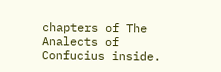chapters of The Analects of Confucius inside.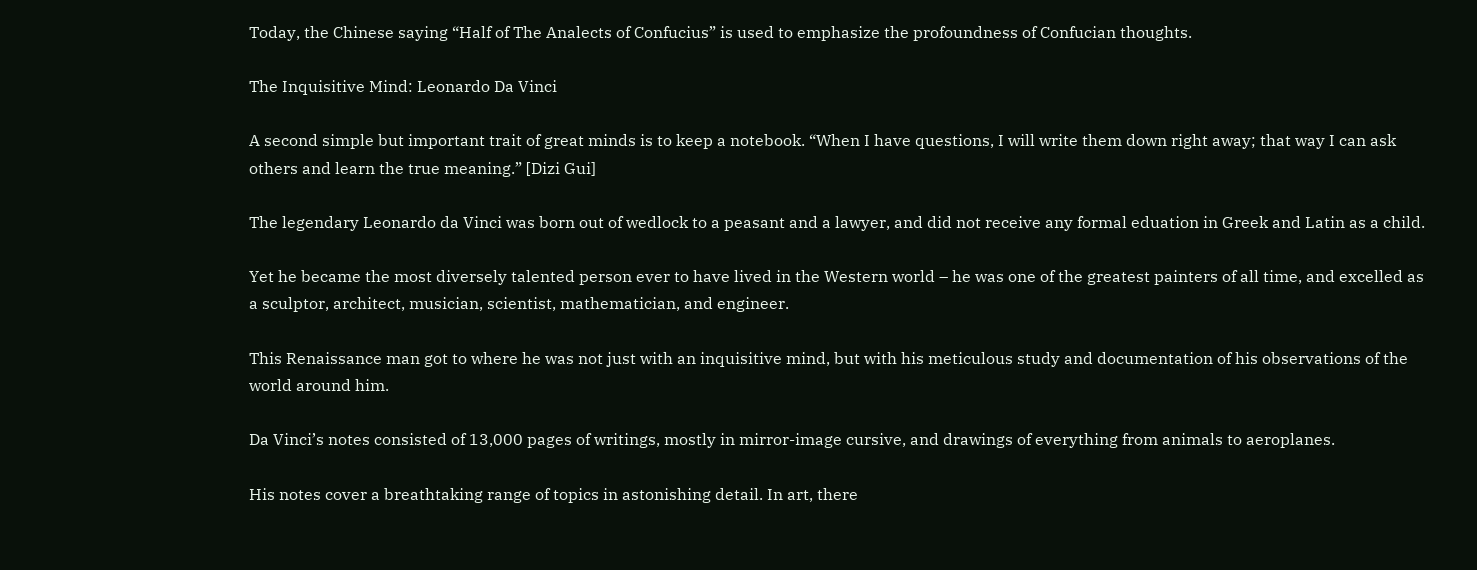Today, the Chinese saying “Half of The Analects of Confucius” is used to emphasize the profoundness of Confucian thoughts.

The Inquisitive Mind: Leonardo Da Vinci

A second simple but important trait of great minds is to keep a notebook. “When I have questions, I will write them down right away; that way I can ask others and learn the true meaning.” [Dizi Gui]

The legendary Leonardo da Vinci was born out of wedlock to a peasant and a lawyer, and did not receive any formal eduation in Greek and Latin as a child.

Yet he became the most diversely talented person ever to have lived in the Western world – he was one of the greatest painters of all time, and excelled as a sculptor, architect, musician, scientist, mathematician, and engineer.

This Renaissance man got to where he was not just with an inquisitive mind, but with his meticulous study and documentation of his observations of the world around him.

Da Vinci’s notes consisted of 13,000 pages of writings, mostly in mirror-image cursive, and drawings of everything from animals to aeroplanes.

His notes cover a breathtaking range of topics in astonishing detail. In art, there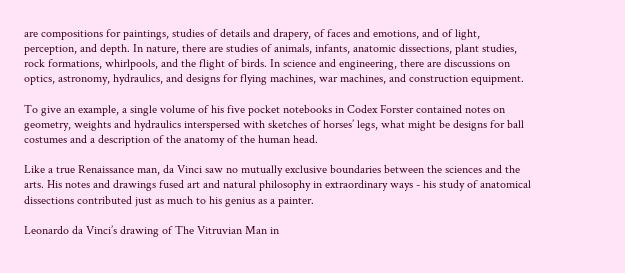are compositions for paintings, studies of details and drapery, of faces and emotions, and of light, perception, and depth. In nature, there are studies of animals, infants, anatomic dissections, plant studies, rock formations, whirlpools, and the flight of birds. In science and engineering, there are discussions on optics, astronomy, hydraulics, and designs for flying machines, war machines, and construction equipment.

To give an example, a single volume of his five pocket notebooks in Codex Forster contained notes on geometry, weights and hydraulics interspersed with sketches of horses’ legs, what might be designs for ball costumes and a description of the anatomy of the human head.

Like a true Renaissance man, da Vinci saw no mutually exclusive boundaries between the sciences and the arts. His notes and drawings fused art and natural philosophy in extraordinary ways - his study of anatomical dissections contributed just as much to his genius as a painter.

Leonardo da Vinci’s drawing of The Vitruvian Man in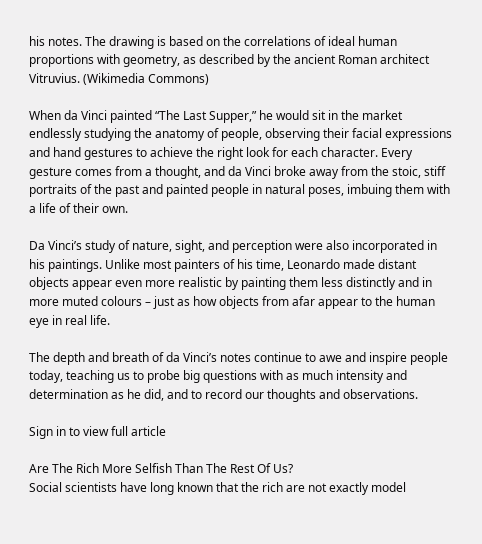his notes. The drawing is based on the correlations of ideal human proportions with geometry, as described by the ancient Roman architect Vitruvius. (Wikimedia Commons)

When da Vinci painted “The Last Supper,” he would sit in the market endlessly studying the anatomy of people, observing their facial expressions and hand gestures to achieve the right look for each character. Every gesture comes from a thought, and da Vinci broke away from the stoic, stiff portraits of the past and painted people in natural poses, imbuing them with a life of their own.

Da Vinci’s study of nature, sight, and perception were also incorporated in his paintings. Unlike most painters of his time, Leonardo made distant objects appear even more realistic by painting them less distinctly and in more muted colours – just as how objects from afar appear to the human eye in real life.

The depth and breath of da Vinci’s notes continue to awe and inspire people today, teaching us to probe big questions with as much intensity and determination as he did, and to record our thoughts and observations.

Sign in to view full article

Are The Rich More Selfish Than The Rest Of Us?
Social scientists have long known that the rich are not exactly model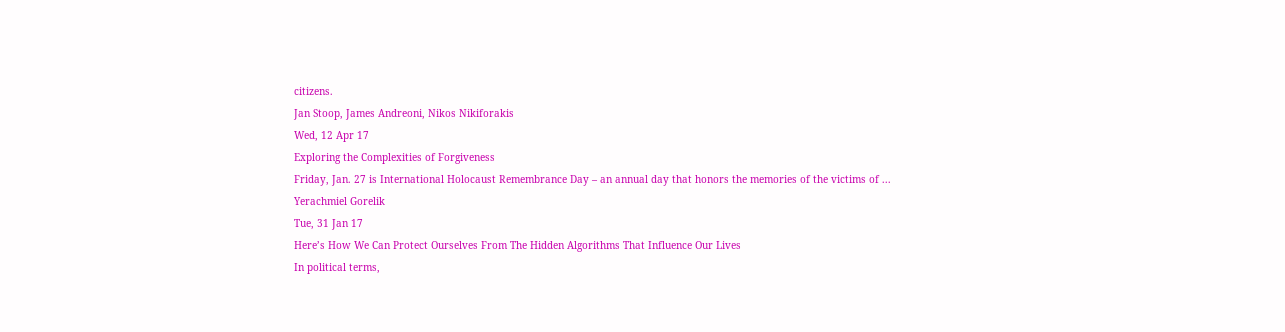citizens.
Jan Stoop, James Andreoni, Nikos Nikiforakis
Wed, 12 Apr 17
Exploring the Complexities of Forgiveness
Friday, Jan. 27 is International Holocaust Remembrance Day – an annual day that honors the memories of the victims of ...
Yerachmiel Gorelik
Tue, 31 Jan 17
Here’s How We Can Protect Ourselves From The Hidden Algorithms That Influence Our Lives
In political terms,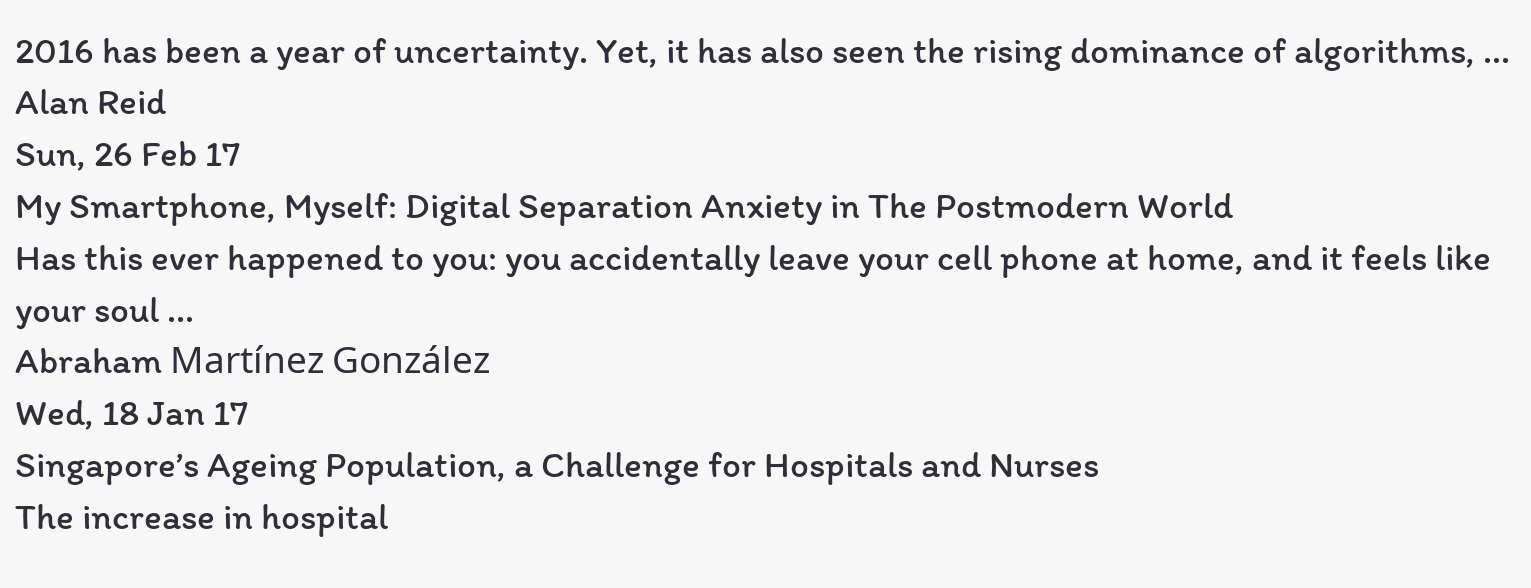2016 has been a year of uncertainty. Yet, it has also seen the rising dominance of algorithms, ...
Alan Reid
Sun, 26 Feb 17
My Smartphone, Myself: Digital Separation Anxiety in The Postmodern World
Has this ever happened to you: you accidentally leave your cell phone at home, and it feels like your soul ...
Abraham Martínez González
Wed, 18 Jan 17
Singapore’s Ageing Population, a Challenge for Hospitals and Nurses
The increase in hospital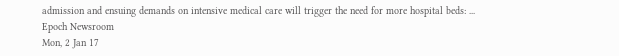admission and ensuing demands on intensive medical care will trigger the need for more hospital beds: ...
Epoch Newsroom
Mon, 2 Jan 17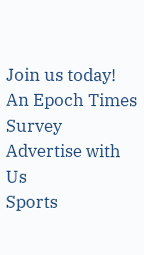Join us today!
An Epoch Times Survey
Advertise with Us
Sports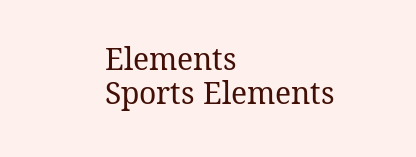Elements
Sports Elements